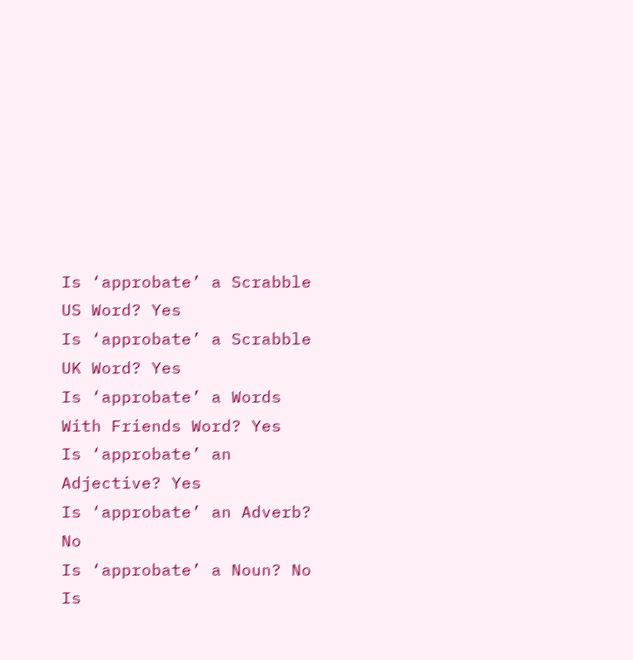Is ‘approbate’ a Scrabble US Word? Yes
Is ‘approbate’ a Scrabble UK Word? Yes
Is ‘approbate’ a Words With Friends Word? Yes
Is ‘approbate’ an Adjective? Yes
Is ‘approbate’ an Adverb? No
Is ‘approbate’ a Noun? No
Is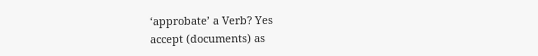‘approbate’ a Verb? Yes
accept (documents) as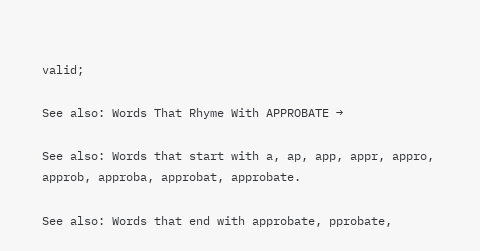valid;

See also: Words That Rhyme With APPROBATE →

See also: Words that start with a, ap, app, appr, appro, approb, approba, approbat, approbate.

See also: Words that end with approbate, pprobate,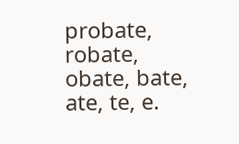probate, robate, obate, bate, ate, te, e.